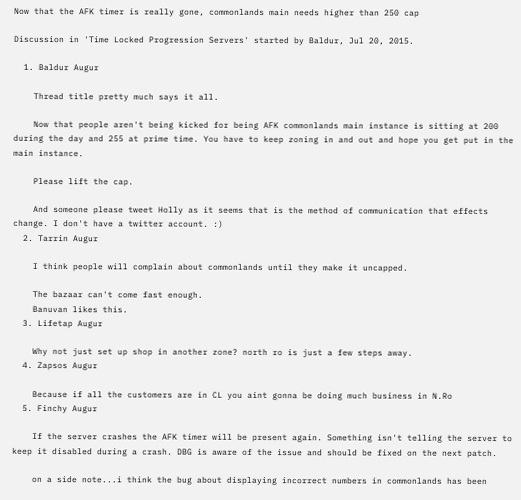Now that the AFK timer is really gone, commonlands main needs higher than 250 cap

Discussion in 'Time Locked Progression Servers' started by Baldur, Jul 20, 2015.

  1. Baldur Augur

    Thread title pretty much says it all.

    Now that people aren't being kicked for being AFK commonlands main instance is sitting at 200 during the day and 255 at prime time. You have to keep zoning in and out and hope you get put in the main instance.

    Please lift the cap.

    And someone please tweet Holly as it seems that is the method of communication that effects change. I don't have a twitter account. :)
  2. Tarrin Augur

    I think people will complain about commonlands until they make it uncapped.

    The bazaar can't come fast enough.
    Banuvan likes this.
  3. Lifetap Augur

    Why not just set up shop in another zone? north ro is just a few steps away.
  4. Zapsos Augur

    Because if all the customers are in CL you aint gonna be doing much business in N.Ro
  5. Finchy Augur

    If the server crashes the AFK timer will be present again. Something isn't telling the server to keep it disabled during a crash. DBG is aware of the issue and should be fixed on the next patch.

    on a side note...i think the bug about displaying incorrect numbers in commonlands has been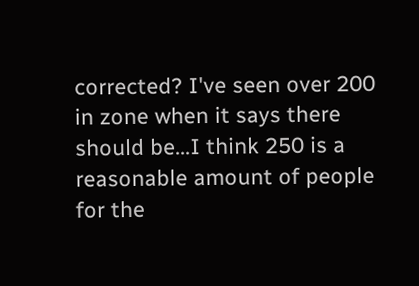corrected? I've seen over 200 in zone when it says there should be...I think 250 is a reasonable amount of people for the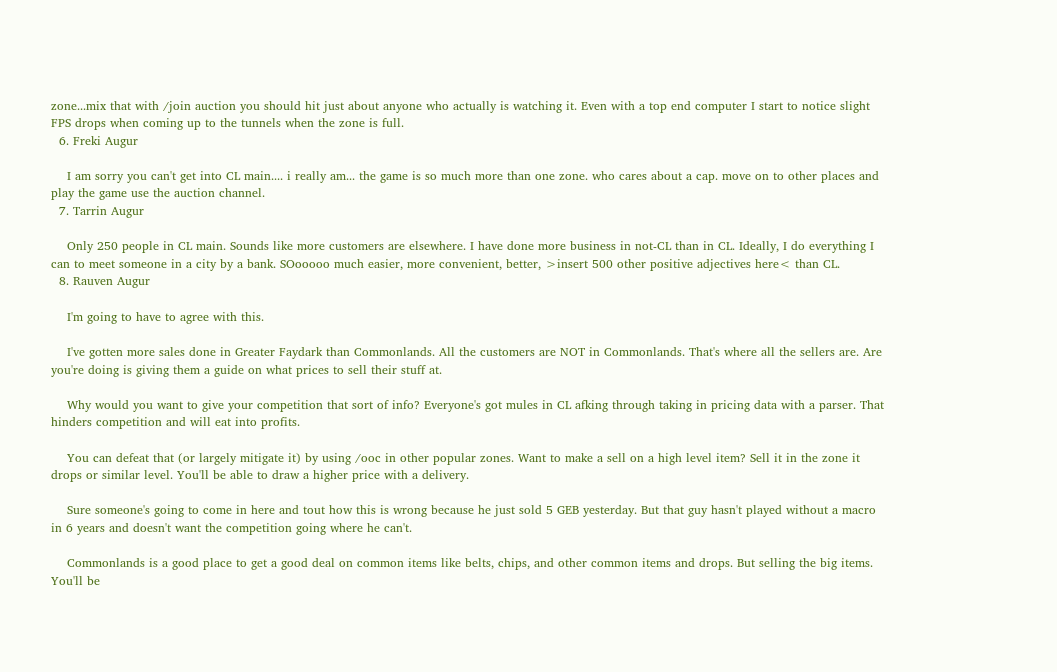zone...mix that with /join auction you should hit just about anyone who actually is watching it. Even with a top end computer I start to notice slight FPS drops when coming up to the tunnels when the zone is full.
  6. Freki Augur

    I am sorry you can't get into CL main.... i really am... the game is so much more than one zone. who cares about a cap. move on to other places and play the game use the auction channel.
  7. Tarrin Augur

    Only 250 people in CL main. Sounds like more customers are elsewhere. I have done more business in not-CL than in CL. Ideally, I do everything I can to meet someone in a city by a bank. SOooooo much easier, more convenient, better, >insert 500 other positive adjectives here< than CL.
  8. Rauven Augur

    I'm going to have to agree with this.

    I've gotten more sales done in Greater Faydark than Commonlands. All the customers are NOT in Commonlands. That's where all the sellers are. Are you're doing is giving them a guide on what prices to sell their stuff at.

    Why would you want to give your competition that sort of info? Everyone's got mules in CL afking through taking in pricing data with a parser. That hinders competition and will eat into profits.

    You can defeat that (or largely mitigate it) by using /ooc in other popular zones. Want to make a sell on a high level item? Sell it in the zone it drops or similar level. You'll be able to draw a higher price with a delivery.

    Sure someone's going to come in here and tout how this is wrong because he just sold 5 GEB yesterday. But that guy hasn't played without a macro in 6 years and doesn't want the competition going where he can't.

    Commonlands is a good place to get a good deal on common items like belts, chips, and other common items and drops. But selling the big items. You'll be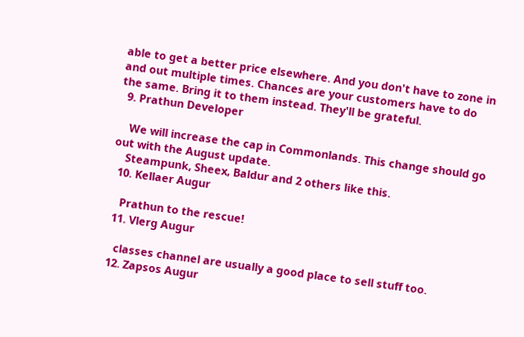able to get a better price elsewhere. And you don't have to zone in and out multiple times. Chances are your customers have to do the same. Bring it to them instead. They'll be grateful.
  9. Prathun Developer

    We will increase the cap in Commonlands. This change should go out with the August update.
    Steampunk, Sheex, Baldur and 2 others like this.
  10. Kellaer Augur

    Prathun to the rescue!
  11. Vlerg Augur

    classes channel are usually a good place to sell stuff too.
  12. Zapsos Augur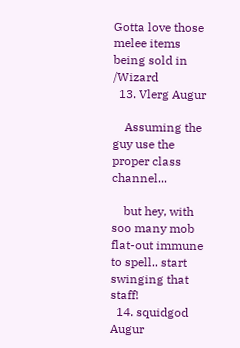Gotta love those melee items being sold in /Wizard
  13. Vlerg Augur

    Assuming the guy use the proper class channel...

    but hey, with soo many mob flat-out immune to spell.. start swinging that staff!
  14. squidgod Augur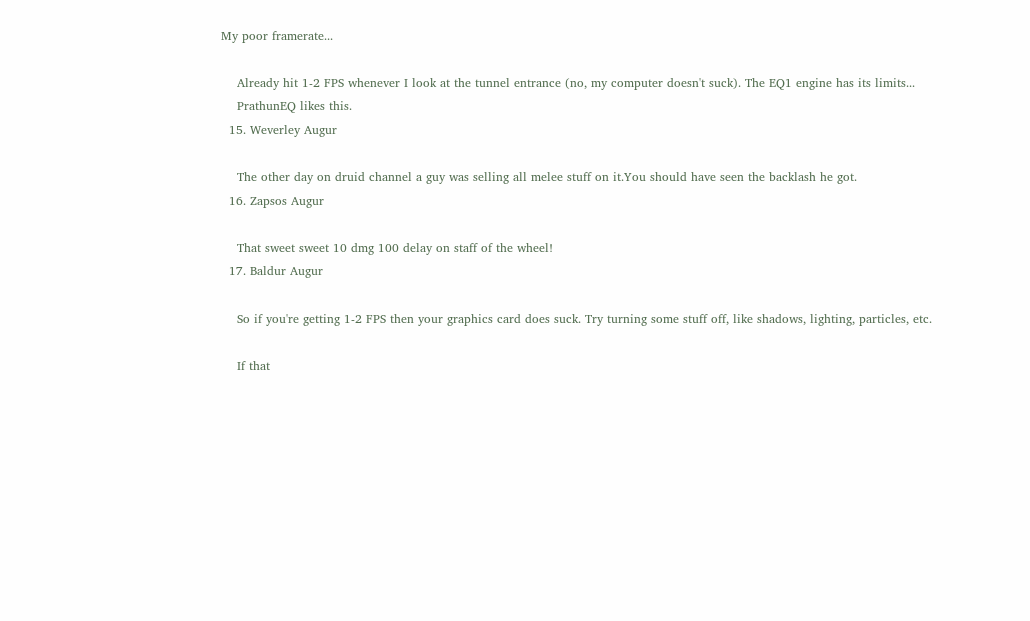My poor framerate...

    Already hit 1-2 FPS whenever I look at the tunnel entrance (no, my computer doesn't suck). The EQ1 engine has its limits...
    PrathunEQ likes this.
  15. Weverley Augur

    The other day on druid channel a guy was selling all melee stuff on it.You should have seen the backlash he got.
  16. Zapsos Augur

    That sweet sweet 10 dmg 100 delay on staff of the wheel!
  17. Baldur Augur

    So if you're getting 1-2 FPS then your graphics card does suck. Try turning some stuff off, like shadows, lighting, particles, etc.

    If that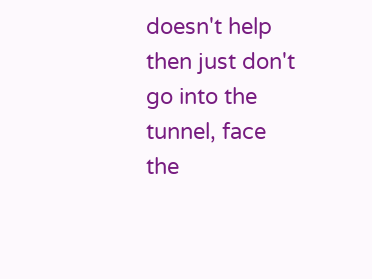doesn't help then just don't go into the tunnel, face the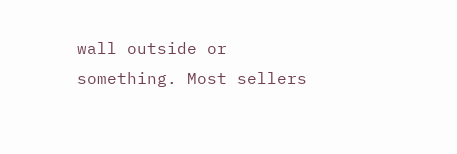wall outside or something. Most sellers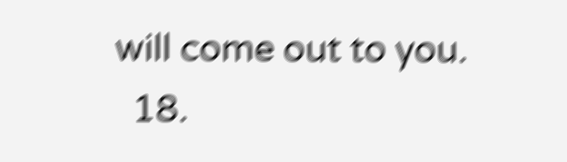will come out to you.
  18.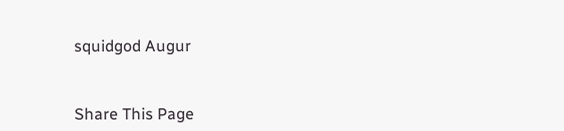squidgod Augur


Share This Page